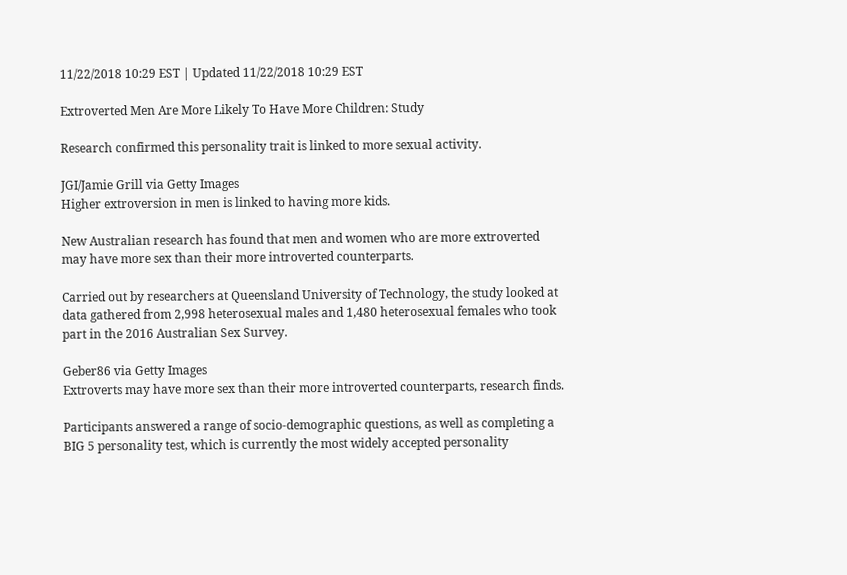11/22/2018 10:29 EST | Updated 11/22/2018 10:29 EST

Extroverted Men Are More Likely To Have More Children: Study

Research confirmed this personality trait is linked to more sexual activity.

JGI/Jamie Grill via Getty Images
Higher extroversion in men is linked to having more kids.

New Australian research has found that men and women who are more extroverted may have more sex than their more introverted counterparts.

Carried out by researchers at Queensland University of Technology, the study looked at data gathered from 2,998 heterosexual males and 1,480 heterosexual females who took part in the 2016 Australian Sex Survey.

Geber86 via Getty Images
Extroverts may have more sex than their more introverted counterparts, research finds.

Participants answered a range of socio-demographic questions, as well as completing a BIG 5 personality test, which is currently the most widely accepted personality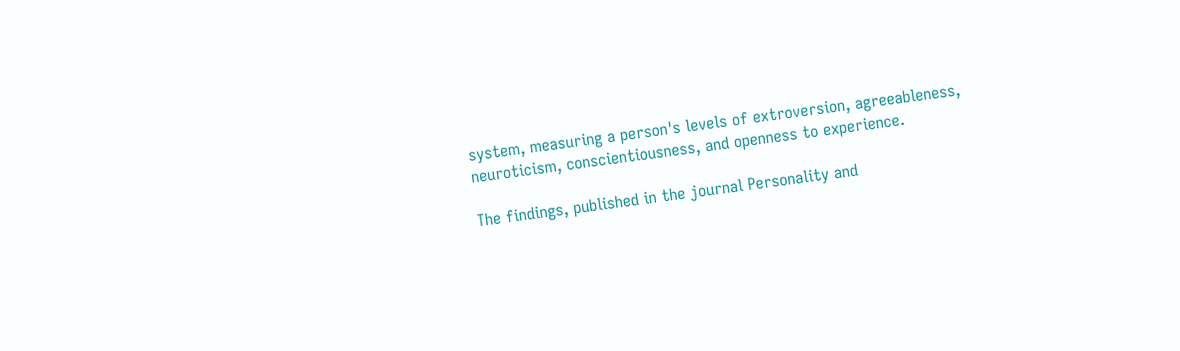system, measuring a person's levels of extroversion, agreeableness, neuroticism, conscientiousness, and openness to experience.

The findings, published in the journal Personality and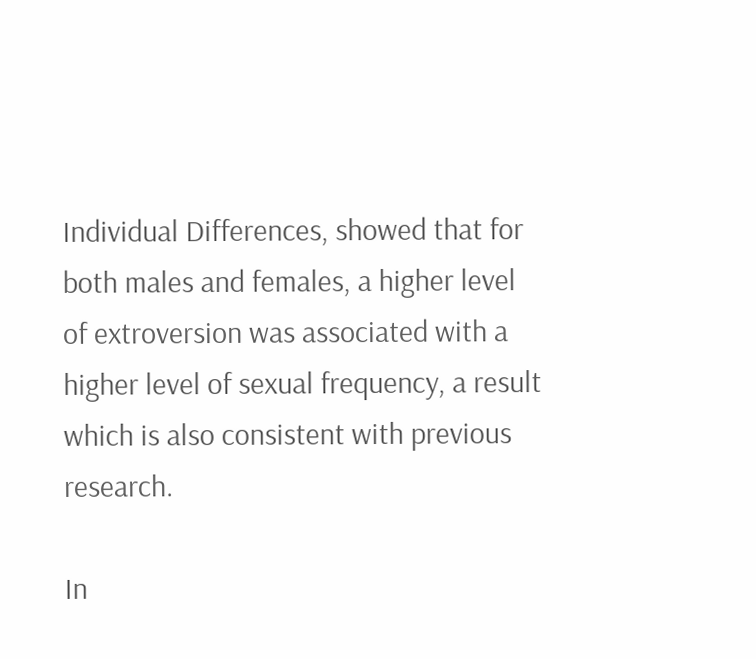Individual Differences, showed that for both males and females, a higher level of extroversion was associated with a higher level of sexual frequency, a result which is also consistent with previous research.

In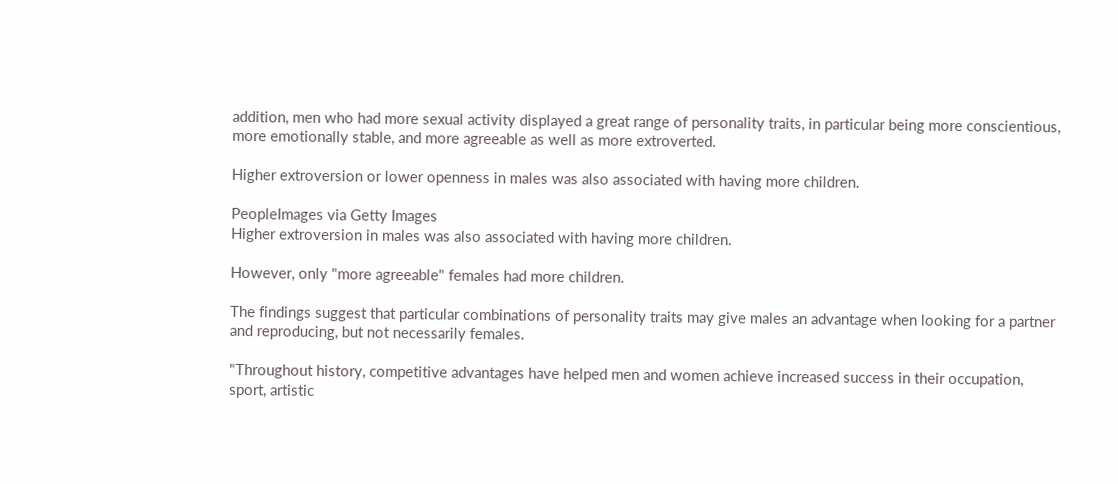addition, men who had more sexual activity displayed a great range of personality traits, in particular being more conscientious, more emotionally stable, and more agreeable as well as more extroverted.

Higher extroversion or lower openness in males was also associated with having more children.

PeopleImages via Getty Images
Higher extroversion in males was also associated with having more children.

However, only "more agreeable" females had more children.

The findings suggest that particular combinations of personality traits may give males an advantage when looking for a partner and reproducing, but not necessarily females.

"Throughout history, competitive advantages have helped men and women achieve increased success in their occupation, sport, artistic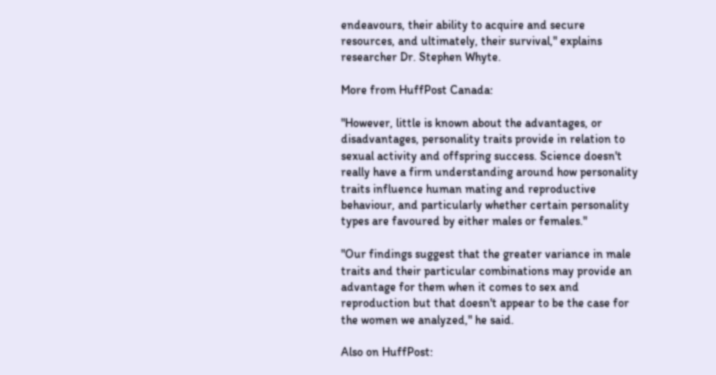endeavours, their ability to acquire and secure resources, and ultimately, their survival," explains researcher Dr. Stephen Whyte.

More from HuffPost Canada:

"However, little is known about the advantages, or disadvantages, personality traits provide in relation to sexual activity and offspring success. Science doesn't really have a firm understanding around how personality traits influence human mating and reproductive behaviour, and particularly whether certain personality types are favoured by either males or females."

"Our findings suggest that the greater variance in male traits and their particular combinations may provide an advantage for them when it comes to sex and reproduction but that doesn't appear to be the case for the women we analyzed," he said.

Also on HuffPost: